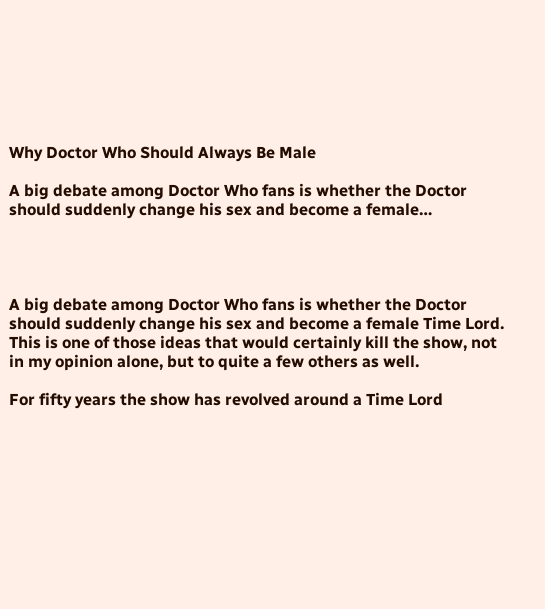Why Doctor Who Should Always Be Male

A big debate among Doctor Who fans is whether the Doctor should suddenly change his sex and become a female…




A big debate among Doctor Who fans is whether the Doctor should suddenly change his sex and become a female Time Lord. This is one of those ideas that would certainly kill the show, not in my opinion alone, but to quite a few others as well.

For fifty years the show has revolved around a Time Lord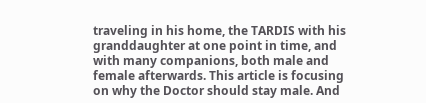traveling in his home, the TARDIS with his granddaughter at one point in time, and with many companions, both male and female afterwards. This article is focusing on why the Doctor should stay male. And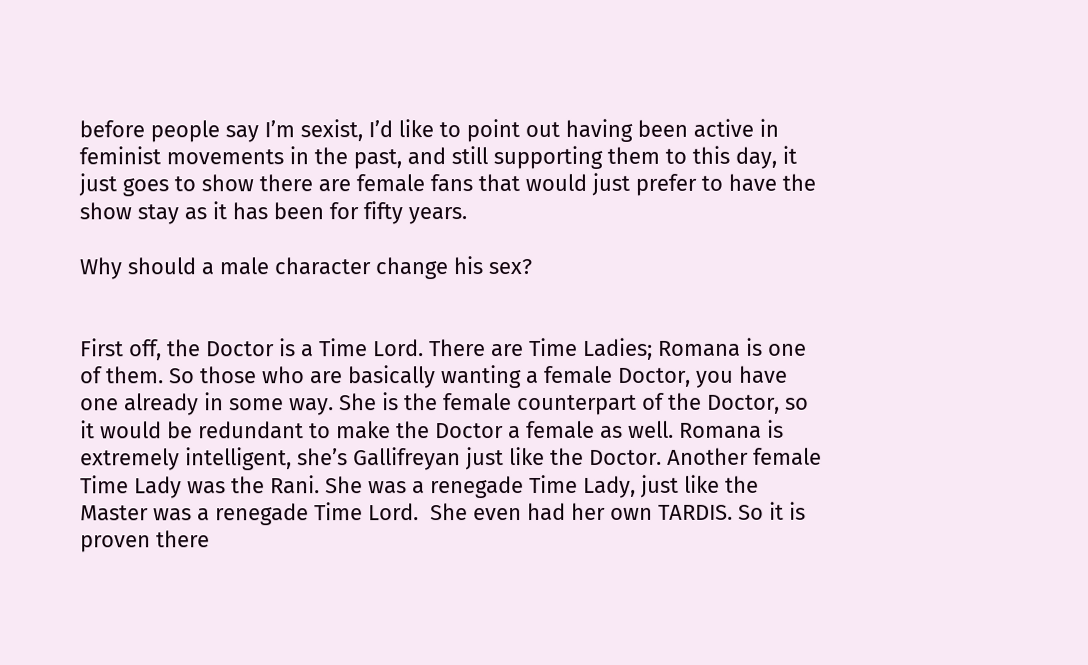before people say I’m sexist, I’d like to point out having been active in feminist movements in the past, and still supporting them to this day, it just goes to show there are female fans that would just prefer to have the show stay as it has been for fifty years.

Why should a male character change his sex?


First off, the Doctor is a Time Lord. There are Time Ladies; Romana is one of them. So those who are basically wanting a female Doctor, you have one already in some way. She is the female counterpart of the Doctor, so it would be redundant to make the Doctor a female as well. Romana is extremely intelligent, she’s Gallifreyan just like the Doctor. Another female Time Lady was the Rani. She was a renegade Time Lady, just like the Master was a renegade Time Lord.  She even had her own TARDIS. So it is proven there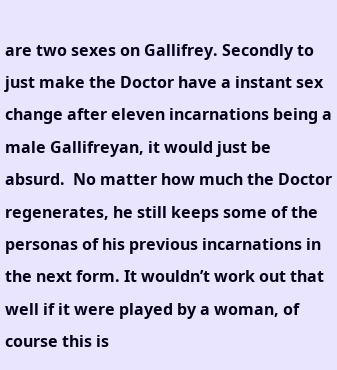are two sexes on Gallifrey. Secondly to just make the Doctor have a instant sex change after eleven incarnations being a male Gallifreyan, it would just be absurd.  No matter how much the Doctor regenerates, he still keeps some of the personas of his previous incarnations in the next form. It wouldn’t work out that well if it were played by a woman, of course this is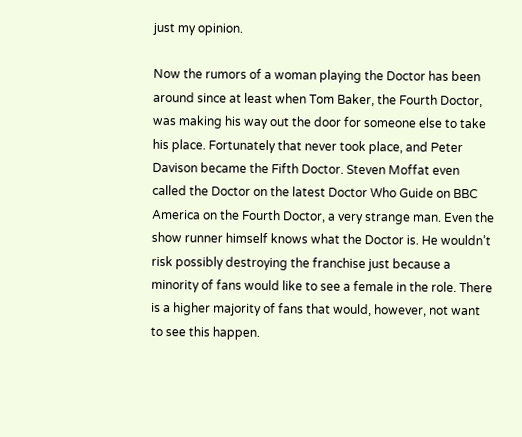just my opinion.

Now the rumors of a woman playing the Doctor has been around since at least when Tom Baker, the Fourth Doctor, was making his way out the door for someone else to take his place. Fortunately that never took place, and Peter Davison became the Fifth Doctor. Steven Moffat even called the Doctor on the latest Doctor Who Guide on BBC America on the Fourth Doctor, a very strange man. Even the show runner himself knows what the Doctor is. He wouldn’t risk possibly destroying the franchise just because a minority of fans would like to see a female in the role. There is a higher majority of fans that would, however, not want to see this happen.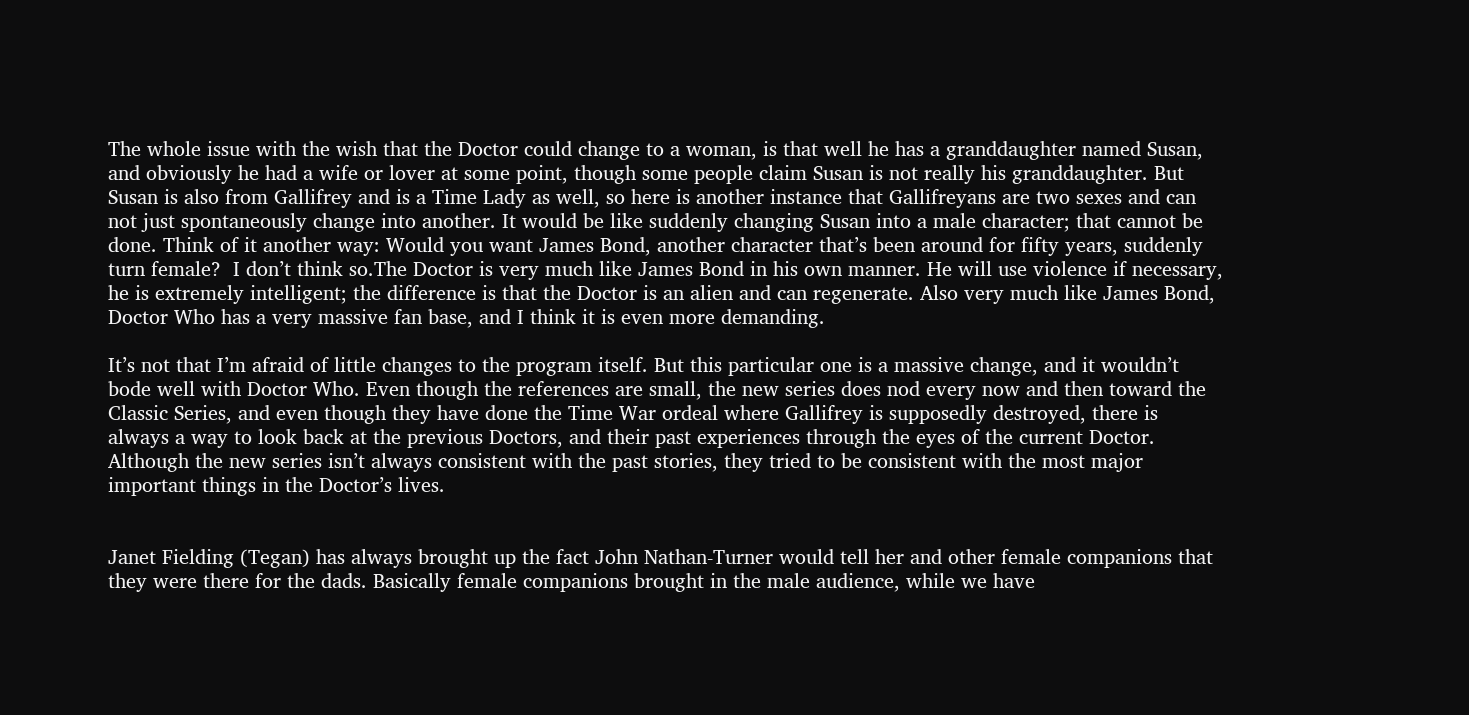The whole issue with the wish that the Doctor could change to a woman, is that well he has a granddaughter named Susan, and obviously he had a wife or lover at some point, though some people claim Susan is not really his granddaughter. But Susan is also from Gallifrey and is a Time Lady as well, so here is another instance that Gallifreyans are two sexes and can not just spontaneously change into another. It would be like suddenly changing Susan into a male character; that cannot be done. Think of it another way: Would you want James Bond, another character that’s been around for fifty years, suddenly turn female?  I don’t think so.The Doctor is very much like James Bond in his own manner. He will use violence if necessary, he is extremely intelligent; the difference is that the Doctor is an alien and can regenerate. Also very much like James Bond, Doctor Who has a very massive fan base, and I think it is even more demanding.

It’s not that I’m afraid of little changes to the program itself. But this particular one is a massive change, and it wouldn’t bode well with Doctor Who. Even though the references are small, the new series does nod every now and then toward the Classic Series, and even though they have done the Time War ordeal where Gallifrey is supposedly destroyed, there is always a way to look back at the previous Doctors, and their past experiences through the eyes of the current Doctor. Although the new series isn’t always consistent with the past stories, they tried to be consistent with the most major important things in the Doctor’s lives.


Janet Fielding (Tegan) has always brought up the fact John Nathan-Turner would tell her and other female companions that they were there for the dads. Basically female companions brought in the male audience, while we have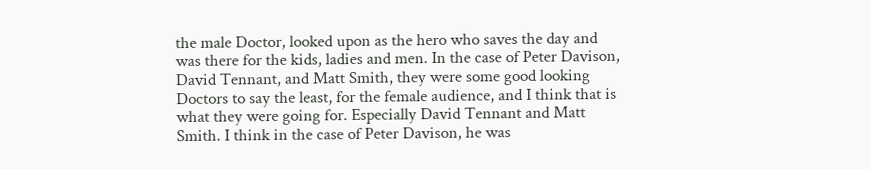the male Doctor, looked upon as the hero who saves the day and was there for the kids, ladies and men. In the case of Peter Davison, David Tennant, and Matt Smith, they were some good looking Doctors to say the least, for the female audience, and I think that is what they were going for. Especially David Tennant and Matt Smith. I think in the case of Peter Davison, he was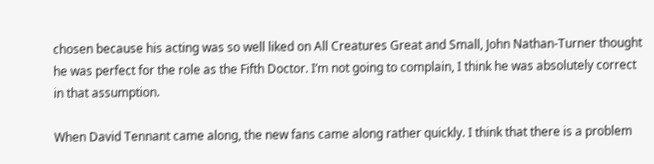chosen because his acting was so well liked on All Creatures Great and Small, John Nathan-Turner thought he was perfect for the role as the Fifth Doctor. I’m not going to complain, I think he was absolutely correct in that assumption.

When David Tennant came along, the new fans came along rather quickly. I think that there is a problem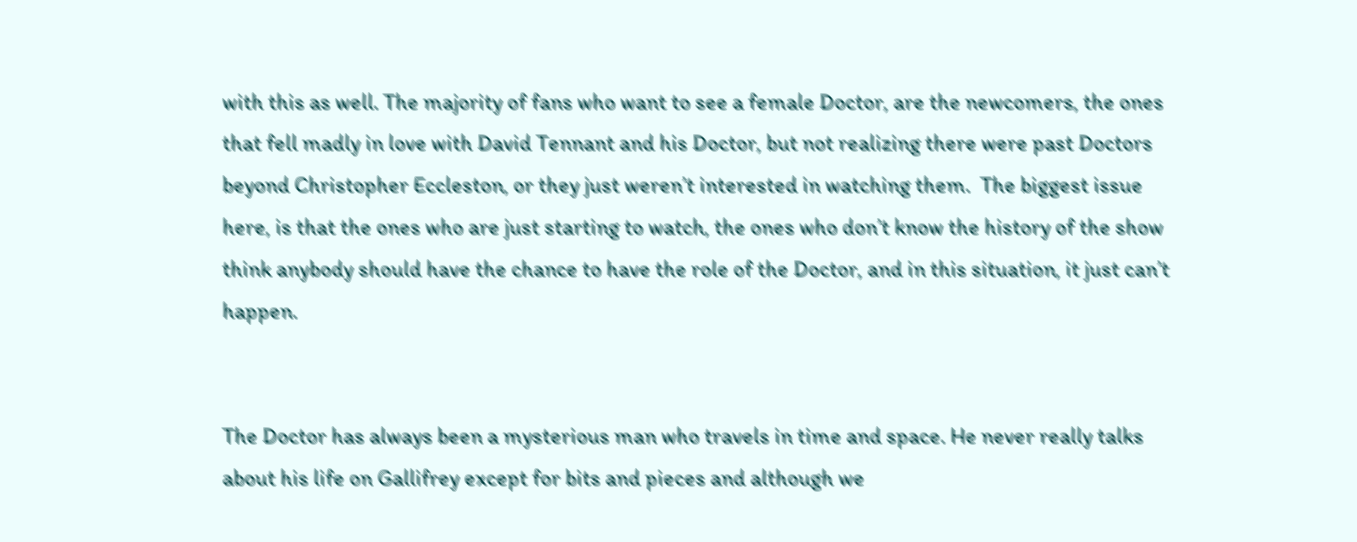with this as well. The majority of fans who want to see a female Doctor, are the newcomers, the ones that fell madly in love with David Tennant and his Doctor, but not realizing there were past Doctors beyond Christopher Eccleston, or they just weren’t interested in watching them.  The biggest issue here, is that the ones who are just starting to watch, the ones who don’t know the history of the show think anybody should have the chance to have the role of the Doctor, and in this situation, it just can’t happen.


The Doctor has always been a mysterious man who travels in time and space. He never really talks about his life on Gallifrey except for bits and pieces and although we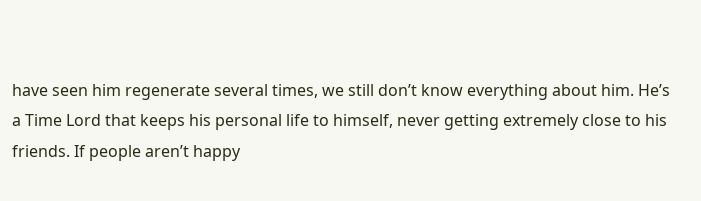have seen him regenerate several times, we still don’t know everything about him. He’s a Time Lord that keeps his personal life to himself, never getting extremely close to his friends. If people aren’t happy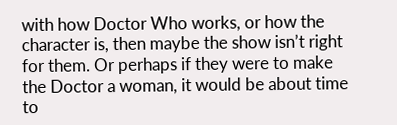with how Doctor Who works, or how the character is, then maybe the show isn’t right for them. Or perhaps if they were to make the Doctor a woman, it would be about time to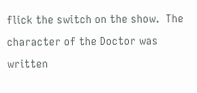flick the switch on the show.  The character of the Doctor was written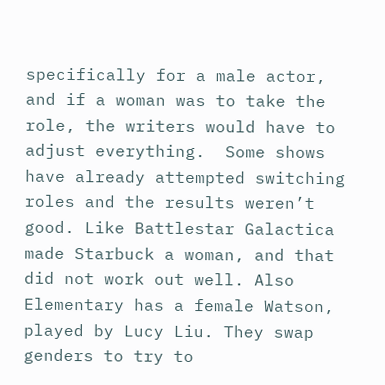specifically for a male actor, and if a woman was to take the role, the writers would have to adjust everything.  Some shows have already attempted switching roles and the results weren’t good. Like Battlestar Galactica made Starbuck a woman, and that did not work out well. Also Elementary has a female Watson, played by Lucy Liu. They swap genders to try to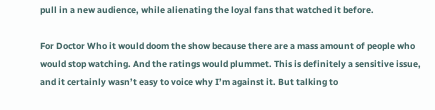pull in a new audience, while alienating the loyal fans that watched it before.

For Doctor Who it would doom the show because there are a mass amount of people who would stop watching. And the ratings would plummet. This is definitely a sensitive issue, and it certainly wasn’t easy to voice why I’m against it. But talking to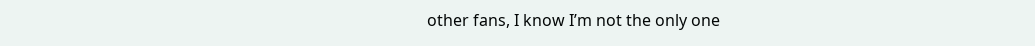other fans, I know I’m not the only one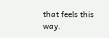that feels this way.